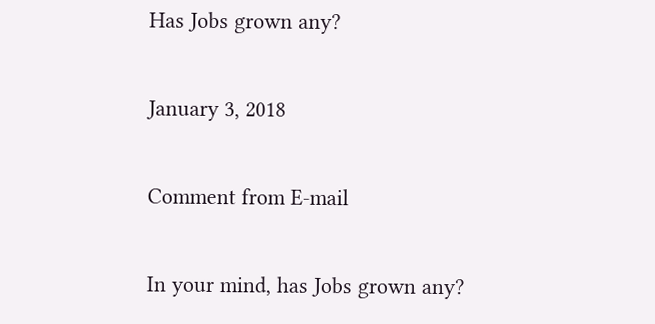Has Jobs grown any?

January 3, 2018

Comment from E-mail

In your mind, has Jobs grown any?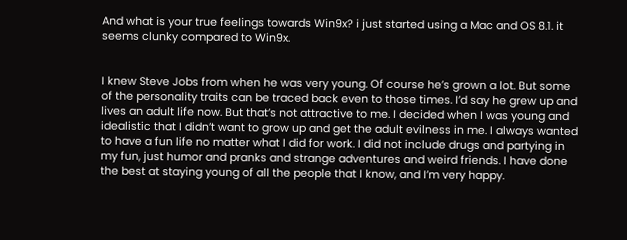And what is your true feelings towards Win9x? i just started using a Mac and OS 8.1. it seems clunky compared to Win9x.


I knew Steve Jobs from when he was very young. Of course he’s grown a lot. But some of the personality traits can be traced back even to those times. I’d say he grew up and lives an adult life now. But that’s not attractive to me. I decided when I was young and idealistic that I didn’t want to grow up and get the adult evilness in me. I always wanted to have a fun life no matter what I did for work. I did not include drugs and partying in my fun, just humor and pranks and strange adventures and weird friends. I have done the best at staying young of all the people that I know, and I’m very happy.